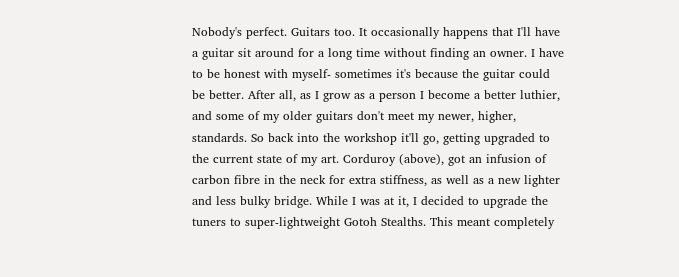Nobody's perfect. Guitars too. It occasionally happens that I'll have a guitar sit around for a long time without finding an owner. I have to be honest with myself- sometimes it's because the guitar could be better. After all, as I grow as a person I become a better luthier, and some of my older guitars don't meet my newer, higher, standards. So back into the workshop it'll go, getting upgraded to the current state of my art. Corduroy (above), got an infusion of carbon fibre in the neck for extra stiffness, as well as a new lighter and less bulky bridge. While I was at it, I decided to upgrade the tuners to super-lightweight Gotoh Stealths. This meant completely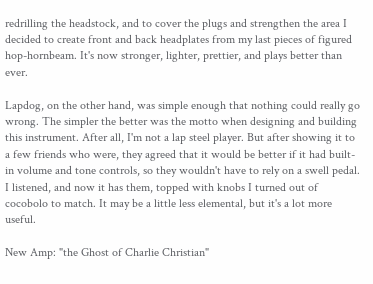redrilling the headstock, and to cover the plugs and strengthen the area I decided to create front and back headplates from my last pieces of figured hop-hornbeam. It's now stronger, lighter, prettier, and plays better than ever.

Lapdog, on the other hand, was simple enough that nothing could really go wrong. The simpler the better was the motto when designing and building this instrument. After all, I'm not a lap steel player. But after showing it to a few friends who were, they agreed that it would be better if it had built-in volume and tone controls, so they wouldn't have to rely on a swell pedal. I listened, and now it has them, topped with knobs I turned out of cocobolo to match. It may be a little less elemental, but it's a lot more useful.

New Amp: "the Ghost of Charlie Christian"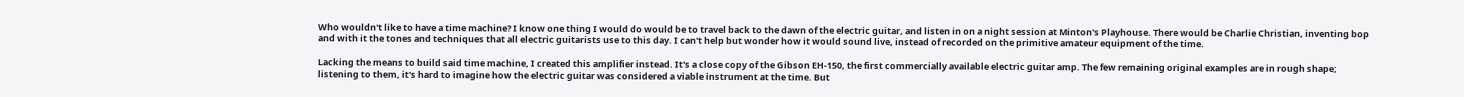Who wouldn't like to have a time machine? I know one thing I would do would be to travel back to the dawn of the electric guitar, and listen in on a night session at Minton's Playhouse. There would be Charlie Christian, inventing bop and with it the tones and techniques that all electric guitarists use to this day. I can't help but wonder how it would sound live, instead of recorded on the primitive amateur equipment of the time.

Lacking the means to build said time machine, I created this amplifier instead. It's a close copy of the Gibson EH-150, the first commercially available electric guitar amp. The few remaining original examples are in rough shape; listening to them, it's hard to imagine how the electric guitar was considered a viable instrument at the time. But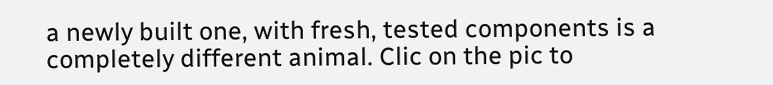a newly built one, with fresh, tested components is a completely different animal. Clic on the pic to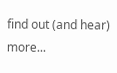find out (and hear) more...